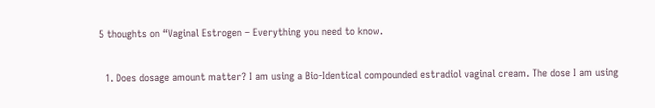5 thoughts on “Vaginal Estrogen – Everything you need to know.

  1. Does dosage amount matter? I am using a Bio-Identical compounded estradiol vaginal cream. The dose I am using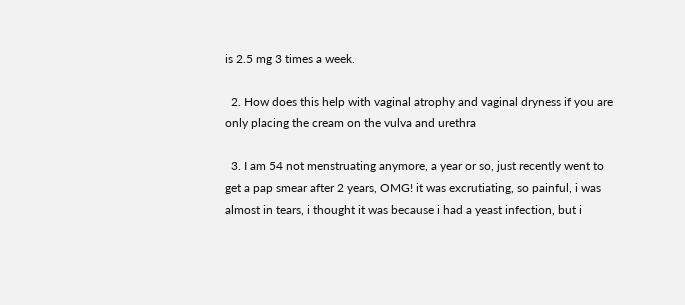is 2.5 mg 3 times a week.

  2. How does this help with vaginal atrophy and vaginal dryness if you are only placing the cream on the vulva and urethra

  3. I am 54 not menstruating anymore, a year or so, just recently went to get a pap smear after 2 years, OMG! it was excrutiating, so painful, i was almost in tears, i thought it was because i had a yeast infection, but i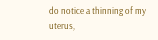do notice a thinning of my uterus,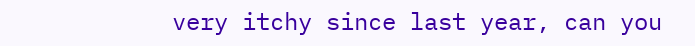very itchy since last year, can you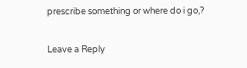prescribe something or where do i go,?

Leave a Reply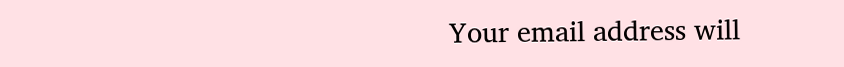Your email address will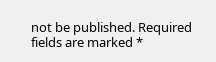not be published. Required fields are marked *